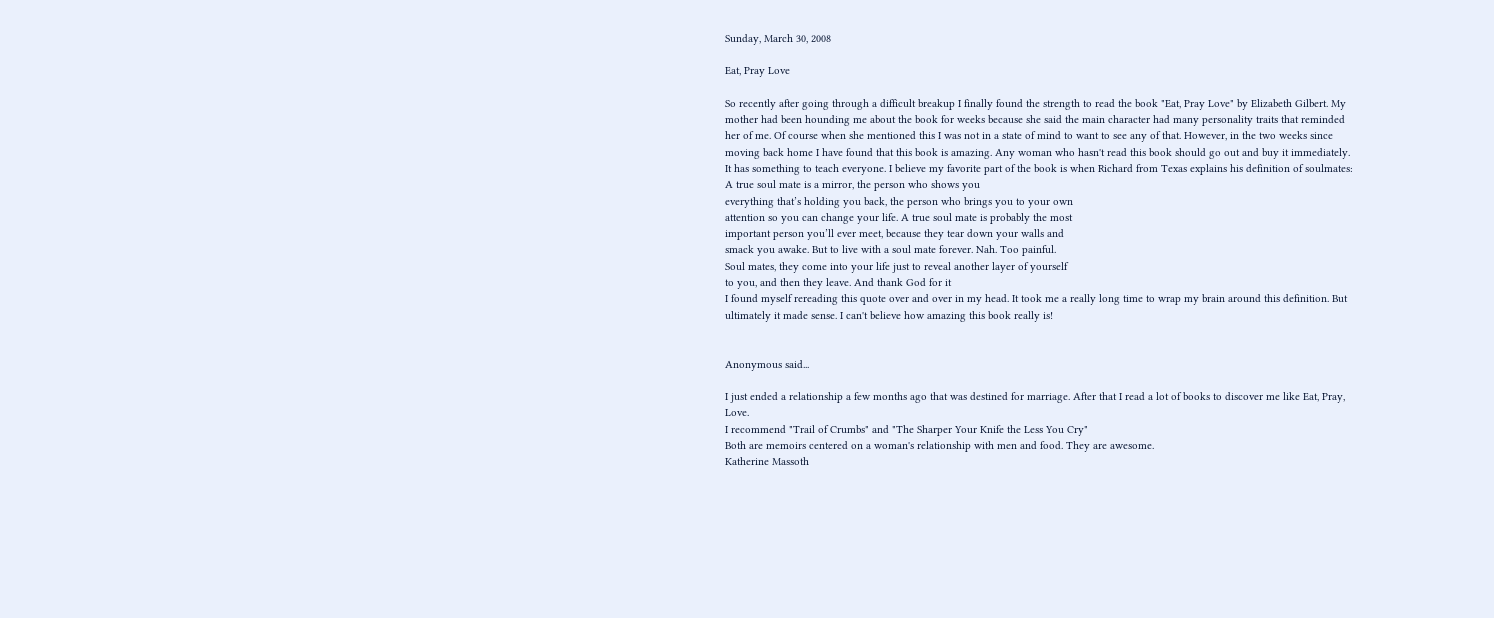Sunday, March 30, 2008

Eat, Pray Love

So recently after going through a difficult breakup I finally found the strength to read the book "Eat, Pray Love" by Elizabeth Gilbert. My mother had been hounding me about the book for weeks because she said the main character had many personality traits that reminded her of me. Of course when she mentioned this I was not in a state of mind to want to see any of that. However, in the two weeks since moving back home I have found that this book is amazing. Any woman who hasn't read this book should go out and buy it immediately. It has something to teach everyone. I believe my favorite part of the book is when Richard from Texas explains his definition of soulmates:
A true soul mate is a mirror, the person who shows you
everything that’s holding you back, the person who brings you to your own
attention so you can change your life. A true soul mate is probably the most
important person you’ll ever meet, because they tear down your walls and
smack you awake. But to live with a soul mate forever. Nah. Too painful.
Soul mates, they come into your life just to reveal another layer of yourself
to you, and then they leave. And thank God for it
I found myself rereading this quote over and over in my head. It took me a really long time to wrap my brain around this definition. But ultimately it made sense. I can't believe how amazing this book really is!


Anonymous said...

I just ended a relationship a few months ago that was destined for marriage. After that I read a lot of books to discover me like Eat, Pray, Love.
I recommend "Trail of Crumbs" and "The Sharper Your Knife the Less You Cry"
Both are memoirs centered on a woman's relationship with men and food. They are awesome.
Katherine Massoth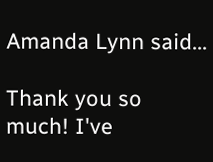Amanda Lynn said...

Thank you so much! I've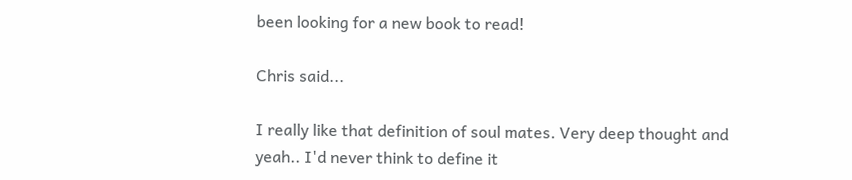been looking for a new book to read!

Chris said...

I really like that definition of soul mates. Very deep thought and yeah.. I'd never think to define it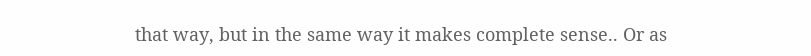that way, but in the same way it makes complete sense.. Or as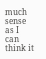much sense as I can think it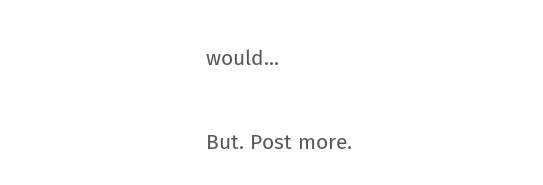would...

But. Post more.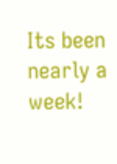Its been nearly a week!